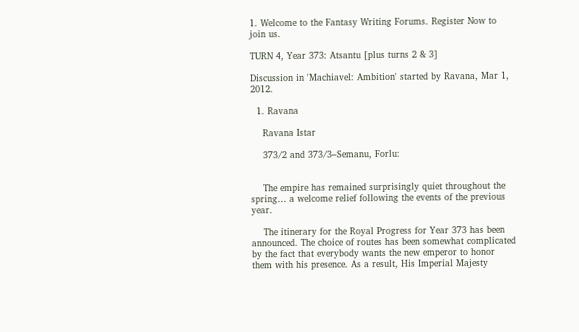1. Welcome to the Fantasy Writing Forums. Register Now to join us.

TURN 4, Year 373: Atsantu [plus turns 2 & 3]

Discussion in 'Machiavel: Ambition' started by Ravana, Mar 1, 2012.

  1. Ravana

    Ravana Istar

    373/2 and 373/3–Semanu, Forlu:


    The empire has remained surprisingly quiet throughout the spring… a welcome relief following the events of the previous year.

    The itinerary for the Royal Progress for Year 373 has been announced. The choice of routes has been somewhat complicated by the fact that everybody wants the new emperor to honor them with his presence. As a result, His Imperial Majesty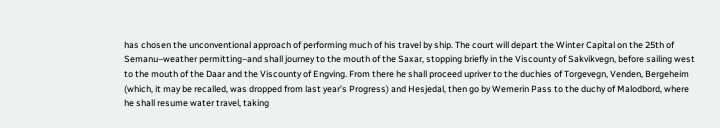has chosen the unconventional approach of performing much of his travel by ship. The court will depart the Winter Capital on the 25th of Semanu–weather permitting–and shall journey to the mouth of the Saxar, stopping briefly in the Viscounty of Sakvikvegn, before sailing west to the mouth of the Daar and the Viscounty of Engving. From there he shall proceed upriver to the duchies of Torgevegn, Venden, Bergeheim (which, it may be recalled, was dropped from last year’s Progress) and Hesjedal, then go by Wemerin Pass to the duchy of Malodbord, where he shall resume water travel, taking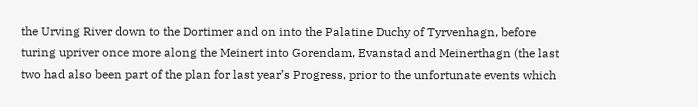the Urving River down to the Dortimer and on into the Palatine Duchy of Tyrvenhagn, before turing upriver once more along the Meinert into Gorendam, Evanstad and Meinerthagn (the last two had also been part of the plan for last year’s Progress, prior to the unfortunate events which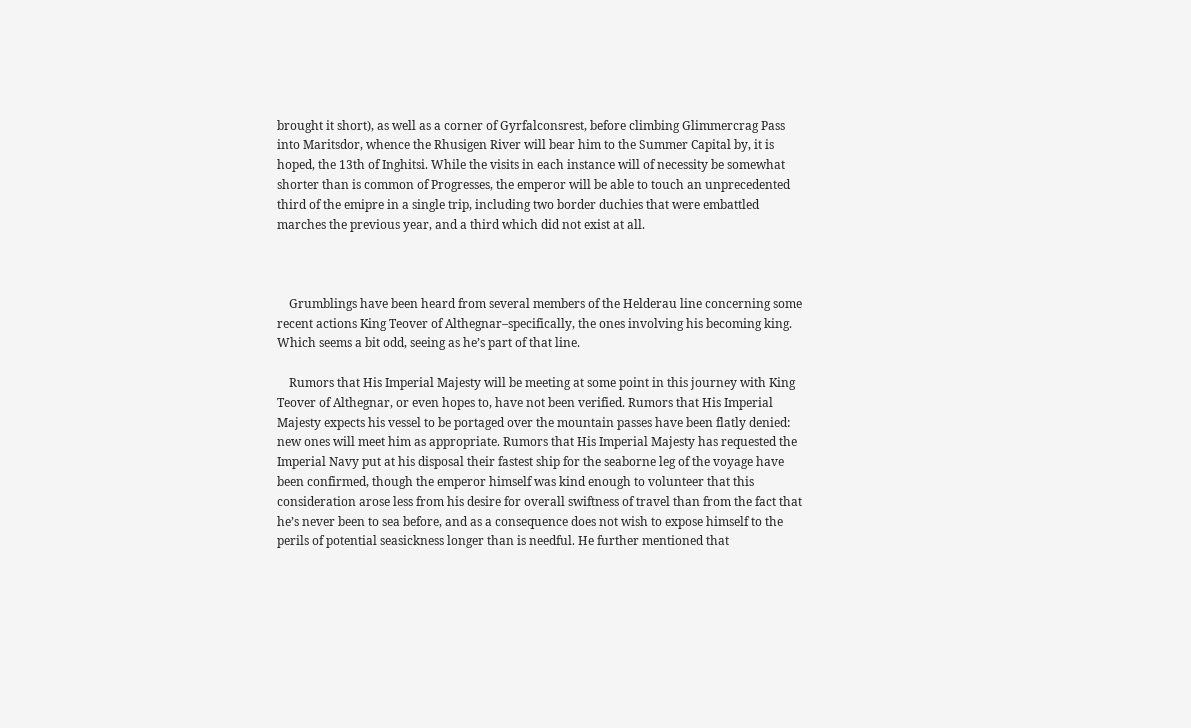brought it short), as well as a corner of Gyrfalconsrest, before climbing Glimmercrag Pass into Maritsdor, whence the Rhusigen River will bear him to the Summer Capital by, it is hoped, the 13th of Inghitsi. While the visits in each instance will of necessity be somewhat shorter than is common of Progresses, the emperor will be able to touch an unprecedented third of the emipre in a single trip, including two border duchies that were embattled marches the previous year, and a third which did not exist at all.



    Grumblings have been heard from several members of the Helderau line concerning some recent actions King Teover of Althegnar–specifically, the ones involving his becoming king. Which seems a bit odd, seeing as he’s part of that line.

    Rumors that His Imperial Majesty will be meeting at some point in this journey with King Teover of Althegnar, or even hopes to, have not been verified. Rumors that His Imperial Majesty expects his vessel to be portaged over the mountain passes have been flatly denied: new ones will meet him as appropriate. Rumors that His Imperial Majesty has requested the Imperial Navy put at his disposal their fastest ship for the seaborne leg of the voyage have been confirmed, though the emperor himself was kind enough to volunteer that this consideration arose less from his desire for overall swiftness of travel than from the fact that he’s never been to sea before, and as a consequence does not wish to expose himself to the perils of potential seasickness longer than is needful. He further mentioned that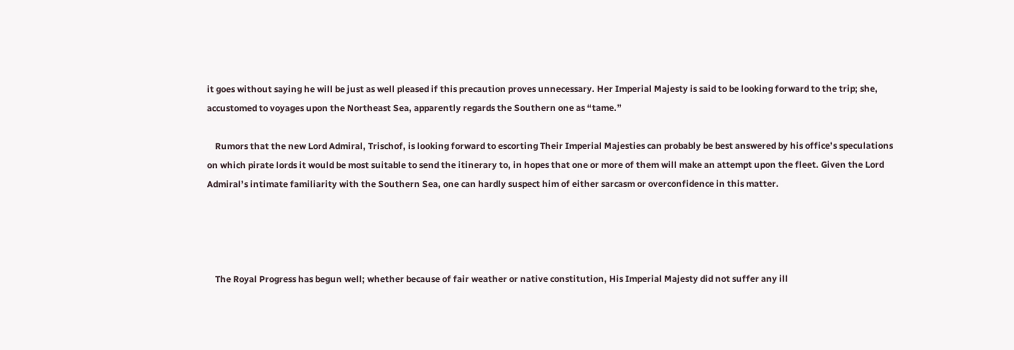it goes without saying he will be just as well pleased if this precaution proves unnecessary. Her Imperial Majesty is said to be looking forward to the trip; she, accustomed to voyages upon the Northeast Sea, apparently regards the Southern one as “tame.”

    Rumors that the new Lord Admiral, Trischof, is looking forward to escorting Their Imperial Majesties can probably be best answered by his office’s speculations on which pirate lords it would be most suitable to send the itinerary to, in hopes that one or more of them will make an attempt upon the fleet. Given the Lord Admiral’s intimate familiarity with the Southern Sea, one can hardly suspect him of either sarcasm or overconfidence in this matter.




    The Royal Progress has begun well; whether because of fair weather or native constitution, His Imperial Majesty did not suffer any ill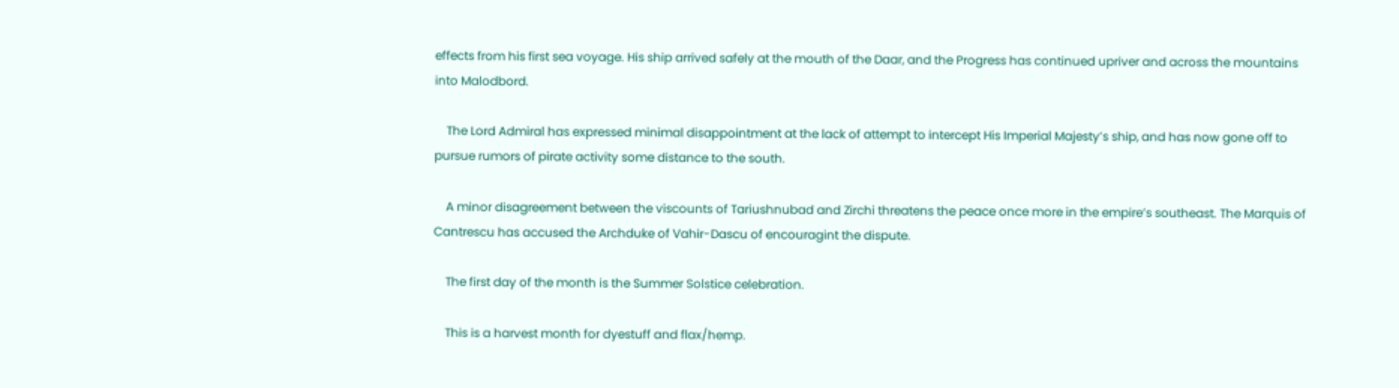effects from his first sea voyage. His ship arrived safely at the mouth of the Daar, and the Progress has continued upriver and across the mountains into Malodbord.

    The Lord Admiral has expressed minimal disappointment at the lack of attempt to intercept His Imperial Majesty’s ship, and has now gone off to pursue rumors of pirate activity some distance to the south.

    A minor disagreement between the viscounts of Tariushnubad and Zirchi threatens the peace once more in the empire’s southeast. The Marquis of Cantrescu has accused the Archduke of Vahir-Dascu of encouragint the dispute.

    The first day of the month is the Summer Solstice celebration.

    This is a harvest month for dyestuff and flax/hemp.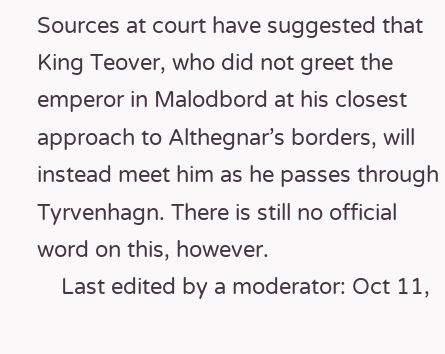Sources at court have suggested that King Teover, who did not greet the emperor in Malodbord at his closest approach to Althegnar’s borders, will instead meet him as he passes through Tyrvenhagn. There is still no official word on this, however.
    Last edited by a moderator: Oct 11,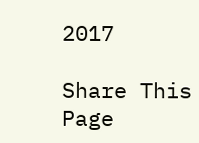2017

Share This Page